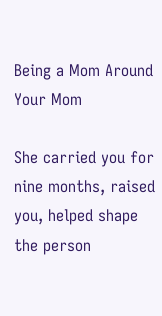Being a Mom Around Your Mom

She carried you for nine months, raised you, helped shape the person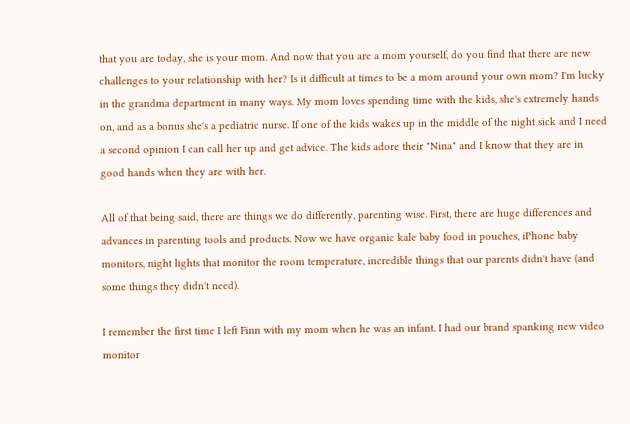that you are today, she is your mom. And now that you are a mom yourself, do you find that there are new challenges to your relationship with her? Is it difficult at times to be a mom around your own mom? I'm lucky in the grandma department in many ways. My mom loves spending time with the kids, she's extremely hands on, and as a bonus she's a pediatric nurse. If one of the kids wakes up in the middle of the night sick and I need a second opinion I can call her up and get advice. The kids adore their "Nina" and I know that they are in good hands when they are with her.

All of that being said, there are things we do differently, parenting wise. First, there are huge differences and advances in parenting tools and products. Now we have organic kale baby food in pouches, iPhone baby monitors, night lights that monitor the room temperature, incredible things that our parents didn't have (and some things they didn't need).

I remember the first time I left Finn with my mom when he was an infant. I had our brand spanking new video monitor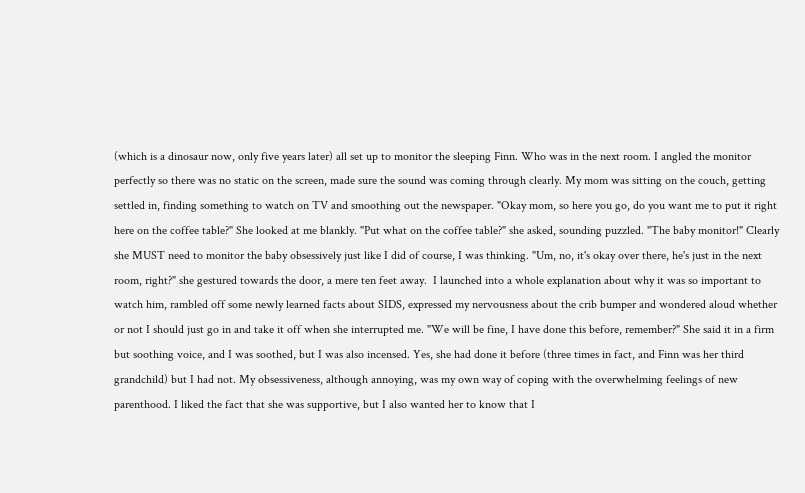(which is a dinosaur now, only five years later) all set up to monitor the sleeping Finn. Who was in the next room. I angled the monitor perfectly so there was no static on the screen, made sure the sound was coming through clearly. My mom was sitting on the couch, getting settled in, finding something to watch on TV and smoothing out the newspaper. "Okay mom, so here you go, do you want me to put it right here on the coffee table?" She looked at me blankly. "Put what on the coffee table?" she asked, sounding puzzled. "The baby monitor!" Clearly she MUST need to monitor the baby obsessively just like I did of course, I was thinking. "Um, no, it's okay over there, he's just in the next room, right?" she gestured towards the door, a mere ten feet away.  I launched into a whole explanation about why it was so important to watch him, rambled off some newly learned facts about SIDS, expressed my nervousness about the crib bumper and wondered aloud whether or not I should just go in and take it off when she interrupted me. "We will be fine, I have done this before, remember?" She said it in a firm but soothing voice, and I was soothed, but I was also incensed. Yes, she had done it before (three times in fact, and Finn was her third grandchild) but I had not. My obsessiveness, although annoying, was my own way of coping with the overwhelming feelings of new parenthood. I liked the fact that she was supportive, but I also wanted her to know that I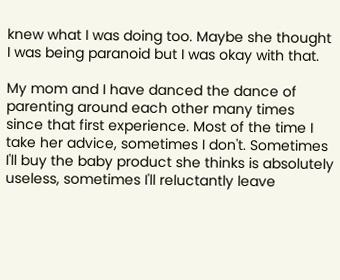knew what I was doing too. Maybe she thought I was being paranoid but I was okay with that.

My mom and I have danced the dance of parenting around each other many times since that first experience. Most of the time I take her advice, sometimes I don't. Sometimes I'll buy the baby product she thinks is absolutely useless, sometimes I'll reluctantly leave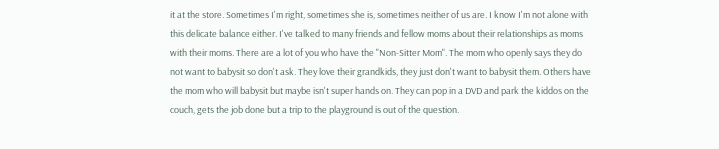it at the store. Sometimes I'm right, sometimes she is, sometimes neither of us are. I know I'm not alone with this delicate balance either. I've talked to many friends and fellow moms about their relationships as moms with their moms. There are a lot of you who have the "Non-Sitter Mom". The mom who openly says they do not want to babysit so don't ask. They love their grandkids, they just don't want to babysit them. Others have the mom who will babysit but maybe isn't super hands on. They can pop in a DVD and park the kiddos on the couch, gets the job done but a trip to the playground is out of the question.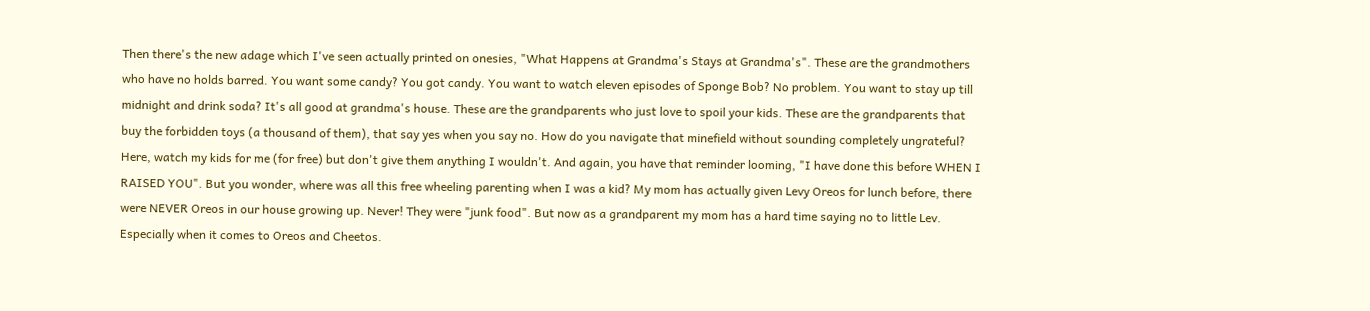Then there's the new adage which I've seen actually printed on onesies, "What Happens at Grandma's Stays at Grandma's". These are the grandmothers who have no holds barred. You want some candy? You got candy. You want to watch eleven episodes of Sponge Bob? No problem. You want to stay up till midnight and drink soda? It's all good at grandma's house. These are the grandparents who just love to spoil your kids. These are the grandparents that buy the forbidden toys (a thousand of them), that say yes when you say no. How do you navigate that minefield without sounding completely ungrateful? Here, watch my kids for me (for free) but don't give them anything I wouldn't. And again, you have that reminder looming, "I have done this before WHEN I RAISED YOU". But you wonder, where was all this free wheeling parenting when I was a kid? My mom has actually given Levy Oreos for lunch before, there were NEVER Oreos in our house growing up. Never! They were "junk food". But now as a grandparent my mom has a hard time saying no to little Lev. Especially when it comes to Oreos and Cheetos.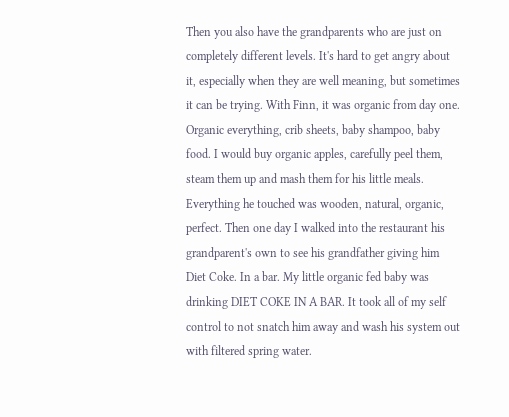Then you also have the grandparents who are just on completely different levels. It's hard to get angry about it, especially when they are well meaning, but sometimes it can be trying. With Finn, it was organic from day one. Organic everything, crib sheets, baby shampoo, baby food. I would buy organic apples, carefully peel them, steam them up and mash them for his little meals. Everything he touched was wooden, natural, organic, perfect. Then one day I walked into the restaurant his grandparent's own to see his grandfather giving him Diet Coke. In a bar. My little organic fed baby was drinking DIET COKE IN A BAR. It took all of my self control to not snatch him away and wash his system out with filtered spring water.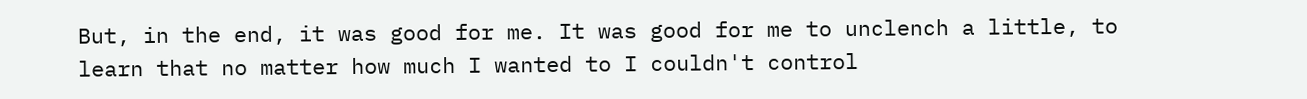But, in the end, it was good for me. It was good for me to unclench a little, to learn that no matter how much I wanted to I couldn't control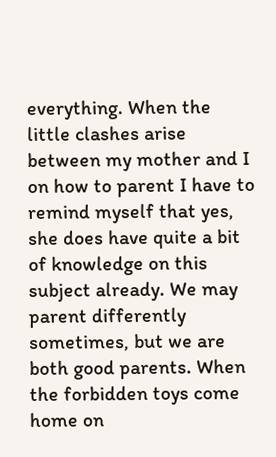everything. When the little clashes arise between my mother and I on how to parent I have to remind myself that yes, she does have quite a bit of knowledge on this subject already. We may parent differently sometimes, but we are both good parents. When the forbidden toys come home on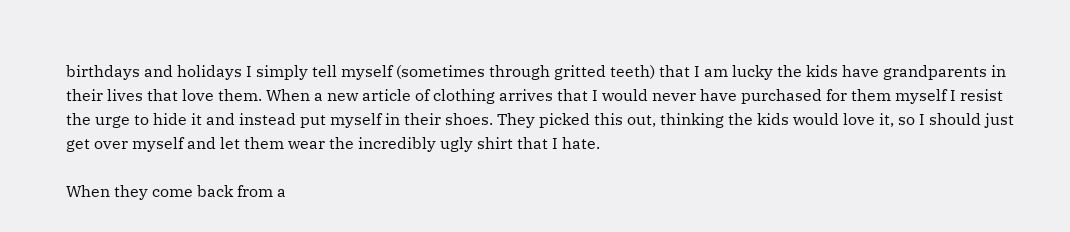birthdays and holidays I simply tell myself (sometimes through gritted teeth) that I am lucky the kids have grandparents in their lives that love them. When a new article of clothing arrives that I would never have purchased for them myself I resist the urge to hide it and instead put myself in their shoes. They picked this out, thinking the kids would love it, so I should just get over myself and let them wear the incredibly ugly shirt that I hate.

When they come back from a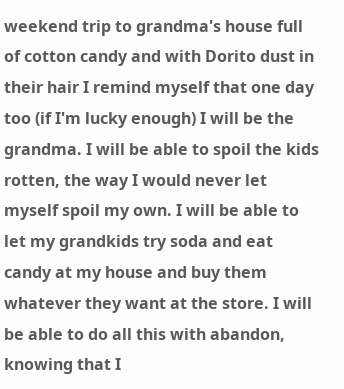weekend trip to grandma's house full of cotton candy and with Dorito dust in their hair I remind myself that one day too (if I'm lucky enough) I will be the grandma. I will be able to spoil the kids rotten, the way I would never let myself spoil my own. I will be able to let my grandkids try soda and eat candy at my house and buy them whatever they want at the store. I will be able to do all this with abandon, knowing that I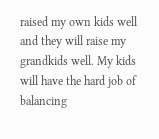raised my own kids well and they will raise my grandkids well. My kids will have the hard job of balancing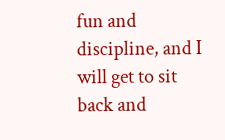fun and discipline, and I will get to sit back and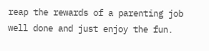reap the rewards of a parenting job well done and just enjoy the fun.